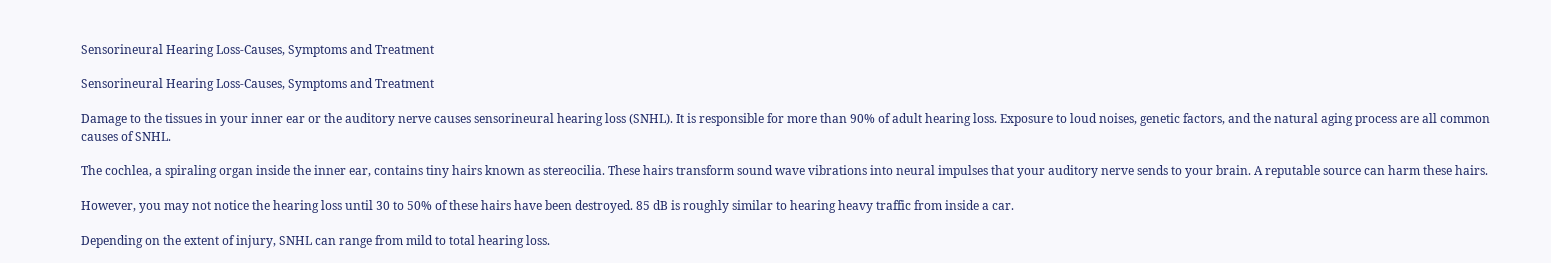Sensorineural Hearing Loss-Causes, Symptoms and Treatment

Sensorineural Hearing Loss-Causes, Symptoms and Treatment

Damage to the tissues in your inner ear or the auditory nerve causes sensorineural hearing loss (SNHL). It is responsible for more than 90% of adult hearing loss. Exposure to loud noises, genetic factors, and the natural aging process are all common causes of SNHL.

The cochlea, a spiraling organ inside the inner ear, contains tiny hairs known as stereocilia. These hairs transform sound wave vibrations into neural impulses that your auditory nerve sends to your brain. A reputable source can harm these hairs.

However, you may not notice the hearing loss until 30 to 50% of these hairs have been destroyed. 85 dB is roughly similar to hearing heavy traffic from inside a car.

Depending on the extent of injury, SNHL can range from mild to total hearing loss.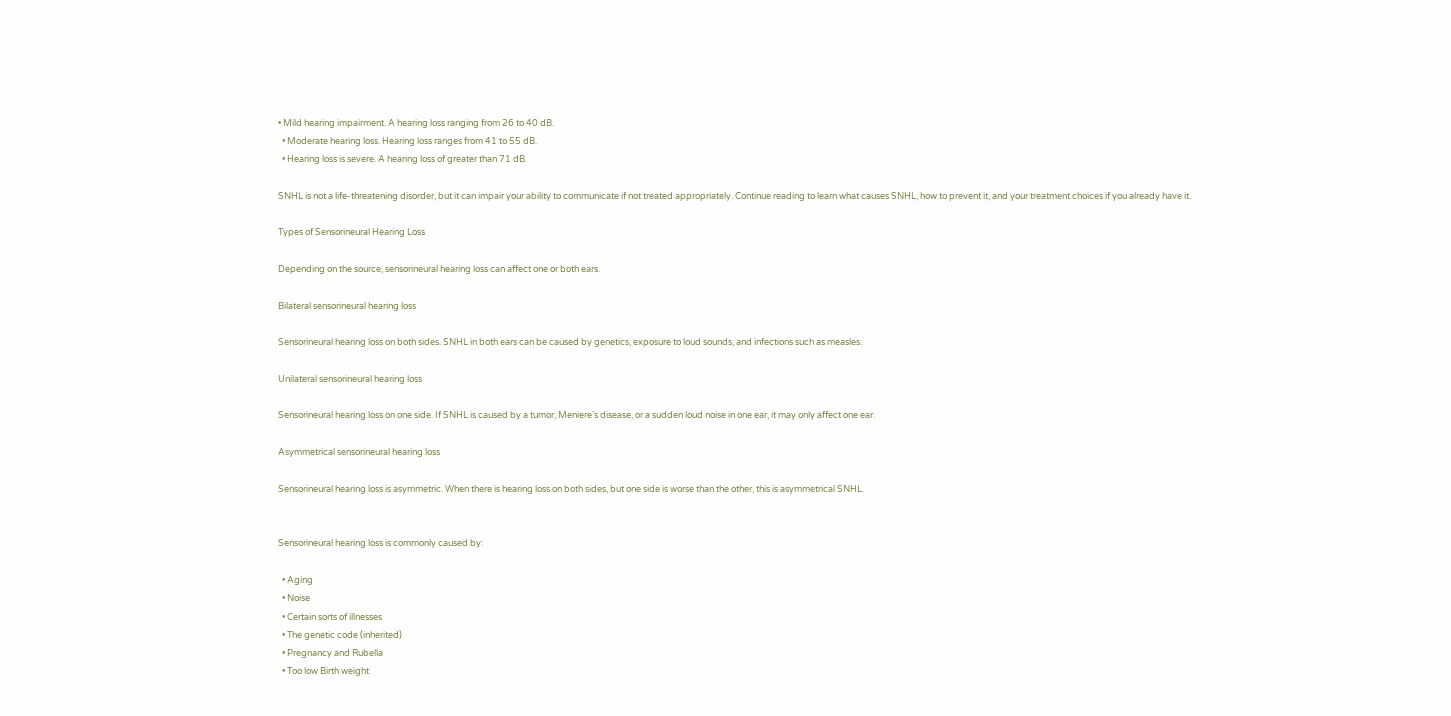• Mild hearing impairment. A hearing loss ranging from 26 to 40 dB.
  • Moderate hearing loss. Hearing loss ranges from 41 to 55 dB.
  • Hearing loss is severe. A hearing loss of greater than 71 dB.

SNHL is not a life-threatening disorder, but it can impair your ability to communicate if not treated appropriately. Continue reading to learn what causes SNHL, how to prevent it, and your treatment choices if you already have it.

Types of Sensorineural Hearing Loss

Depending on the source, sensorineural hearing loss can affect one or both ears.

Bilateral sensorineural hearing loss

Sensorineural hearing loss on both sides. SNHL in both ears can be caused by genetics, exposure to loud sounds, and infections such as measles.

Unilateral sensorineural hearing loss

Sensorineural hearing loss on one side. If SNHL is caused by a tumor, Meniere’s disease, or a sudden loud noise in one ear, it may only affect one ear.

Asymmetrical sensorineural hearing loss

Sensorineural hearing loss is asymmetric. When there is hearing loss on both sides, but one side is worse than the other, this is asymmetrical SNHL.


Sensorineural hearing loss is commonly caused by:

  • Aging
  • Noise
  • Certain sorts of illnesses
  • The genetic code (inherited)
  • Pregnancy and Rubella
  • Too low Birth weight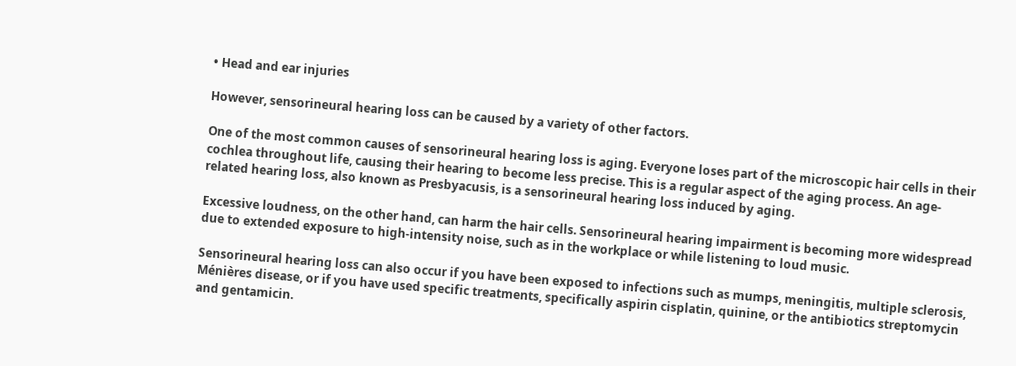• Head and ear injuries

However, sensorineural hearing loss can be caused by a variety of other factors.

One of the most common causes of sensorineural hearing loss is aging. Everyone loses part of the microscopic hair cells in their cochlea throughout life, causing their hearing to become less precise. This is a regular aspect of the aging process. An age-related hearing loss, also known as Presbyacusis, is a sensorineural hearing loss induced by aging.

Excessive loudness, on the other hand, can harm the hair cells. Sensorineural hearing impairment is becoming more widespread due to extended exposure to high-intensity noise, such as in the workplace or while listening to loud music.

Sensorineural hearing loss can also occur if you have been exposed to infections such as mumps, meningitis, multiple sclerosis, Ménières disease, or if you have used specific treatments, specifically aspirin cisplatin, quinine, or the antibiotics streptomycin and gentamicin.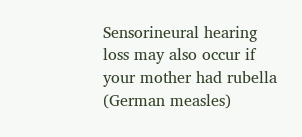Sensorineural hearing loss may also occur if your mother had rubella (German measles)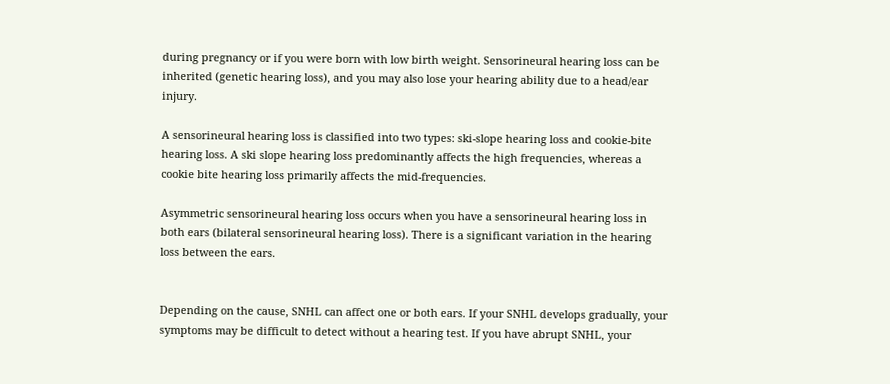during pregnancy or if you were born with low birth weight. Sensorineural hearing loss can be inherited (genetic hearing loss), and you may also lose your hearing ability due to a head/ear injury.

A sensorineural hearing loss is classified into two types: ski-slope hearing loss and cookie-bite hearing loss. A ski slope hearing loss predominantly affects the high frequencies, whereas a cookie bite hearing loss primarily affects the mid-frequencies.

Asymmetric sensorineural hearing loss occurs when you have a sensorineural hearing loss in both ears (bilateral sensorineural hearing loss). There is a significant variation in the hearing loss between the ears.


Depending on the cause, SNHL can affect one or both ears. If your SNHL develops gradually, your symptoms may be difficult to detect without a hearing test. If you have abrupt SNHL, your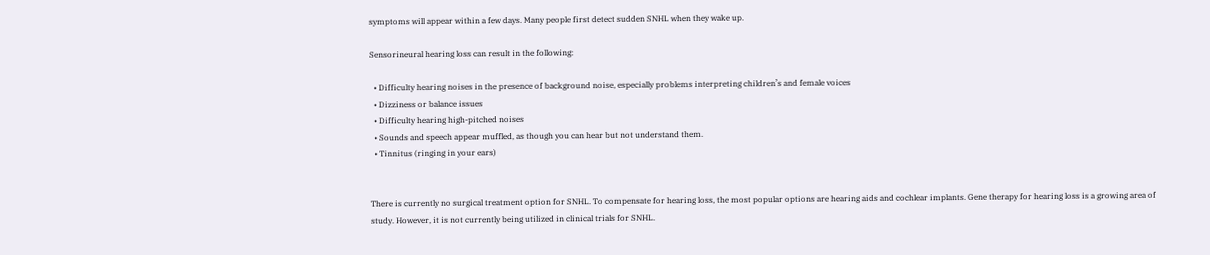symptoms will appear within a few days. Many people first detect sudden SNHL when they wake up.

Sensorineural hearing loss can result in the following:

  • Difficulty hearing noises in the presence of background noise, especially problems interpreting children’s and female voices
  • Dizziness or balance issues
  • Difficulty hearing high-pitched noises
  • Sounds and speech appear muffled, as though you can hear but not understand them.
  • Tinnitus (ringing in your ears)


There is currently no surgical treatment option for SNHL. To compensate for hearing loss, the most popular options are hearing aids and cochlear implants. Gene therapy for hearing loss is a growing area of study. However, it is not currently being utilized in clinical trials for SNHL.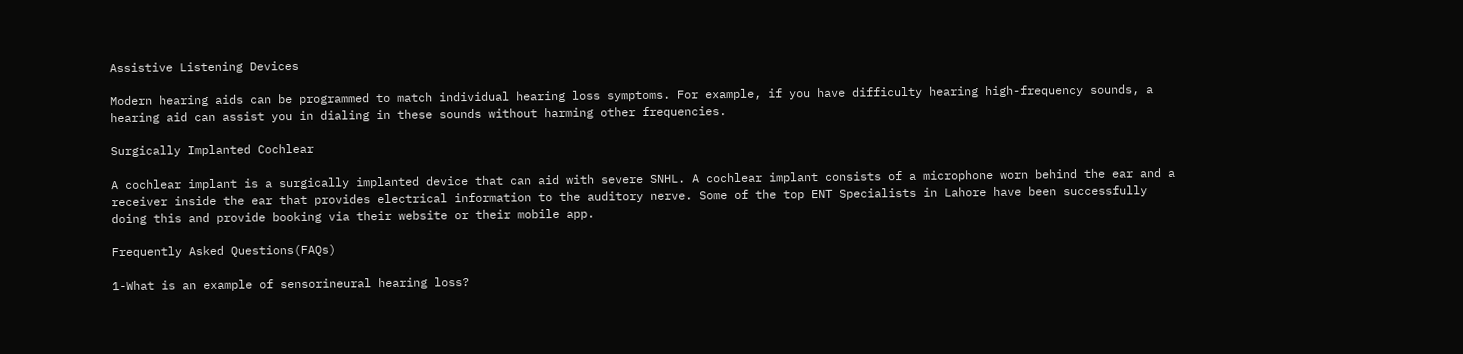Assistive Listening Devices

Modern hearing aids can be programmed to match individual hearing loss symptoms. For example, if you have difficulty hearing high-frequency sounds, a hearing aid can assist you in dialing in these sounds without harming other frequencies.

Surgically Implanted Cochlear

A cochlear implant is a surgically implanted device that can aid with severe SNHL. A cochlear implant consists of a microphone worn behind the ear and a receiver inside the ear that provides electrical information to the auditory nerve. Some of the top ENT Specialists in Lahore have been successfully doing this and provide booking via their website or their mobile app.

Frequently Asked Questions(FAQs)

1-What is an example of sensorineural hearing loss?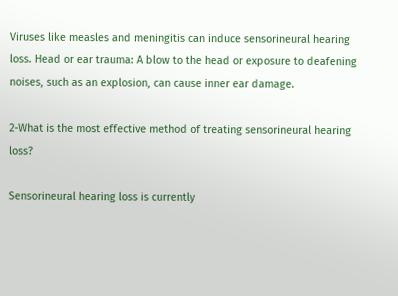Viruses like measles and meningitis can induce sensorineural hearing loss. Head or ear trauma: A blow to the head or exposure to deafening noises, such as an explosion, can cause inner ear damage.

2-What is the most effective method of treating sensorineural hearing loss?

Sensorineural hearing loss is currently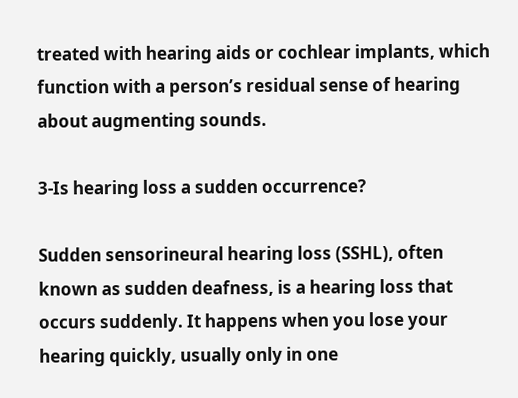treated with hearing aids or cochlear implants, which function with a person’s residual sense of hearing about augmenting sounds.

3-Is hearing loss a sudden occurrence?

Sudden sensorineural hearing loss (SSHL), often known as sudden deafness, is a hearing loss that occurs suddenly. It happens when you lose your hearing quickly, usually only in one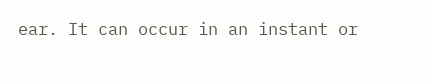ear. It can occur in an instant or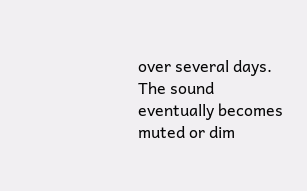over several days. The sound eventually becomes muted or dim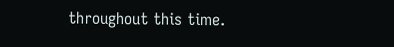throughout this time.